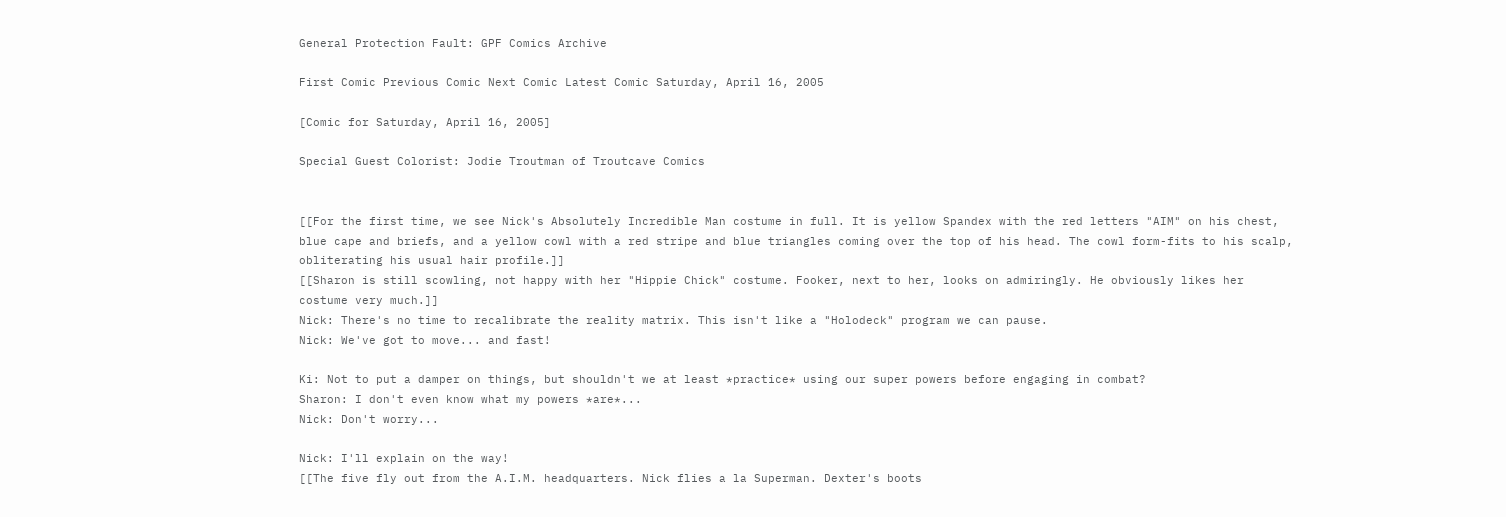General Protection Fault: GPF Comics Archive

First Comic Previous Comic Next Comic Latest Comic Saturday, April 16, 2005

[Comic for Saturday, April 16, 2005]

Special Guest Colorist: Jodie Troutman of Troutcave Comics


[[For the first time, we see Nick's Absolutely Incredible Man costume in full. It is yellow Spandex with the red letters "AIM" on his chest, blue cape and briefs, and a yellow cowl with a red stripe and blue triangles coming over the top of his head. The cowl form-fits to his scalp, obliterating his usual hair profile.]]
[[Sharon is still scowling, not happy with her "Hippie Chick" costume. Fooker, next to her, looks on admiringly. He obviously likes her costume very much.]]
Nick: There's no time to recalibrate the reality matrix. This isn't like a "Holodeck" program we can pause.
Nick: We've got to move... and fast!

Ki: Not to put a damper on things, but shouldn't we at least *practice* using our super powers before engaging in combat?
Sharon: I don't even know what my powers *are*...
Nick: Don't worry...

Nick: I'll explain on the way!
[[The five fly out from the A.I.M. headquarters. Nick flies a la Superman. Dexter's boots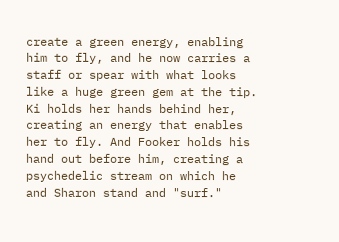create a green energy, enabling him to fly, and he now carries a staff or spear with what looks like a huge green gem at the tip. Ki holds her hands behind her, creating an energy that enables her to fly. And Fooker holds his hand out before him, creating a psychedelic stream on which he and Sharon stand and "surf."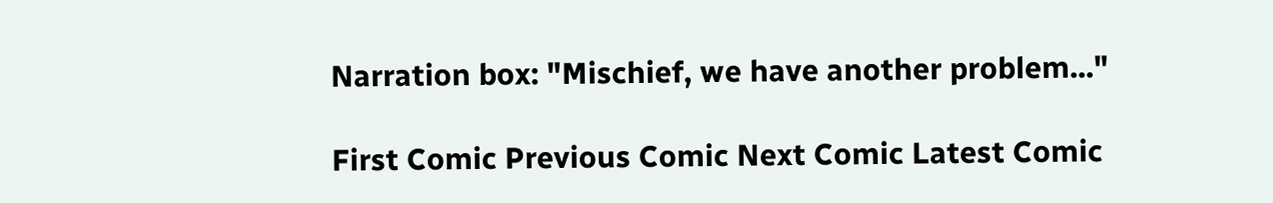Narration box: "Mischief, we have another problem..."

First Comic Previous Comic Next Comic Latest Comic